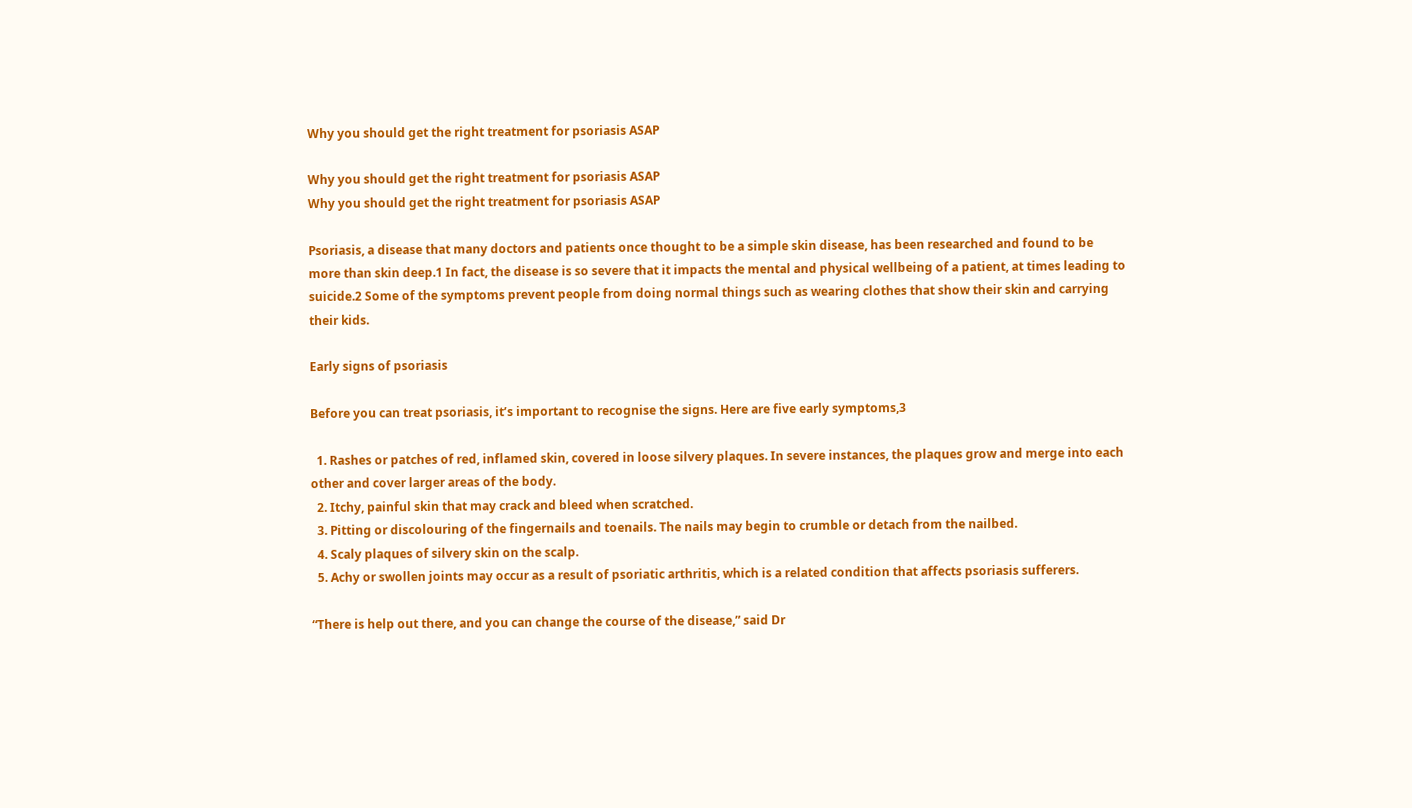Why you should get the right treatment for psoriasis ASAP

Why you should get the right treatment for psoriasis ASAP
Why you should get the right treatment for psoriasis ASAP

Psoriasis, a disease that many doctors and patients once thought to be a simple skin disease, has been researched and found to be more than skin deep.1 In fact, the disease is so severe that it impacts the mental and physical wellbeing of a patient, at times leading to suicide.2 Some of the symptoms prevent people from doing normal things such as wearing clothes that show their skin and carrying their kids.

Early signs of psoriasis

Before you can treat psoriasis, it’s important to recognise the signs. Here are five early symptoms,3

  1. Rashes or patches of red, inflamed skin, covered in loose silvery plaques. In severe instances, the plaques grow and merge into each other and cover larger areas of the body.
  2. Itchy, painful skin that may crack and bleed when scratched.
  3. Pitting or discolouring of the fingernails and toenails. The nails may begin to crumble or detach from the nailbed.
  4. Scaly plaques of silvery skin on the scalp.
  5. Achy or swollen joints may occur as a result of psoriatic arthritis, which is a related condition that affects psoriasis sufferers.

“There is help out there, and you can change the course of the disease,” said Dr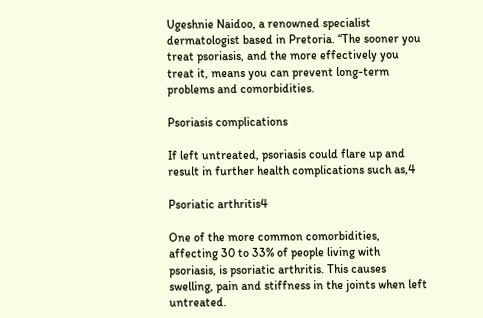Ugeshnie Naidoo, a renowned specialist dermatologist based in Pretoria. “The sooner you treat psoriasis, and the more effectively you treat it, means you can prevent long-term problems and comorbidities.

Psoriasis complications

If left untreated, psoriasis could flare up and result in further health complications such as,4

Psoriatic arthritis4

One of the more common comorbidities, affecting 30 to 33% of people living with psoriasis, is psoriatic arthritis. This causes swelling, pain and stiffness in the joints when left untreated.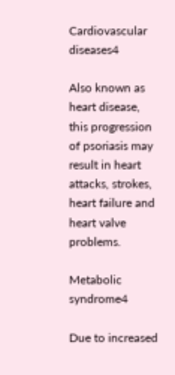Cardiovascular diseases4

Also known as heart disease, this progression of psoriasis may result in heart attacks, strokes, heart failure and heart valve problems.

Metabolic syndrome4

Due to increased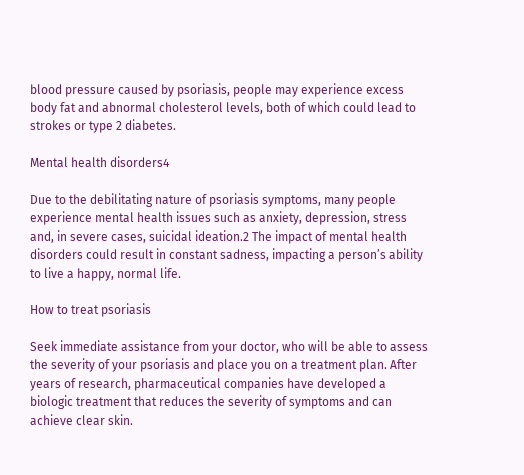blood pressure caused by psoriasis, people may experience excess body fat and abnormal cholesterol levels, both of which could lead to strokes or type 2 diabetes.

Mental health disorders4

Due to the debilitating nature of psoriasis symptoms, many people experience mental health issues such as anxiety, depression, stress and, in severe cases, suicidal ideation.2 The impact of mental health disorders could result in constant sadness, impacting a person’s ability to live a happy, normal life.

How to treat psoriasis

Seek immediate assistance from your doctor, who will be able to assess the severity of your psoriasis and place you on a treatment plan. After years of research, pharmaceutical companies have developed a biologic treatment that reduces the severity of symptoms and can achieve clear skin.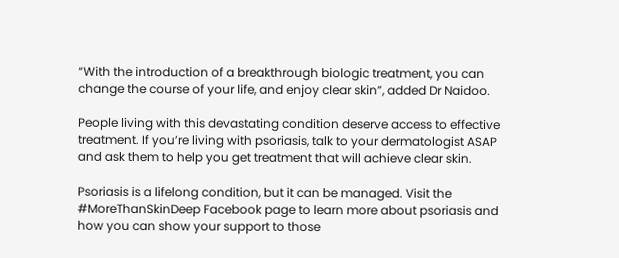“With the introduction of a breakthrough biologic treatment, you can change the course of your life, and enjoy clear skin”, added Dr Naidoo.

People living with this devastating condition deserve access to effective treatment. If you’re living with psoriasis, talk to your dermatologist ASAP and ask them to help you get treatment that will achieve clear skin.

Psoriasis is a lifelong condition, but it can be managed. Visit the #MoreThanSkinDeep Facebook page to learn more about psoriasis and how you can show your support to those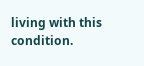living with this condition.